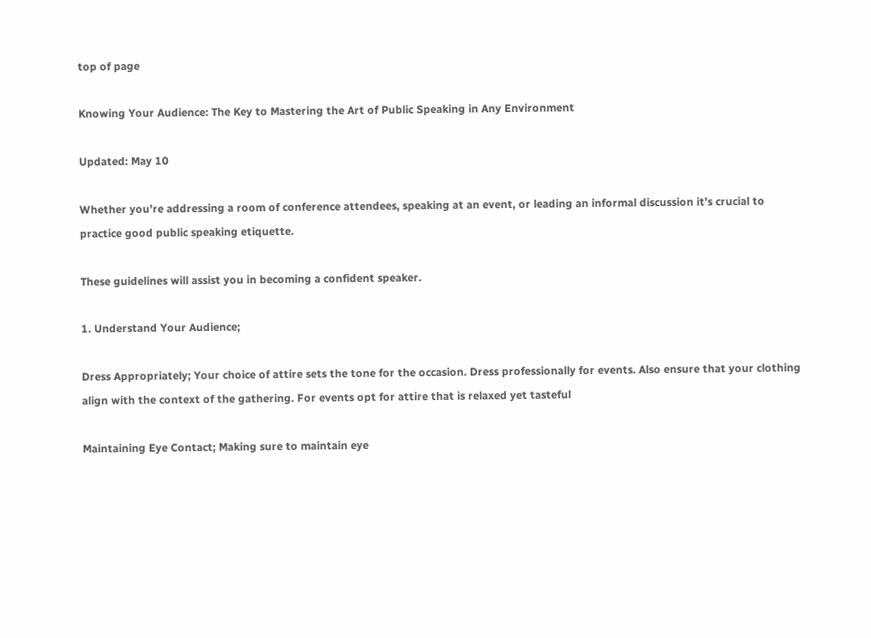top of page

Knowing Your Audience: The Key to Mastering the Art of Public Speaking in Any Environment

Updated: May 10

Whether you’re addressing a room of conference attendees, speaking at an event, or leading an informal discussion it’s crucial to practice good public speaking etiquette.

These guidelines will assist you in becoming a confident speaker.

1. Understand Your Audience;

Dress Appropriately; Your choice of attire sets the tone for the occasion. Dress professionally for events. Also ensure that your clothing align with the context of the gathering. For events opt for attire that is relaxed yet tasteful

Maintaining Eye Contact; Making sure to maintain eye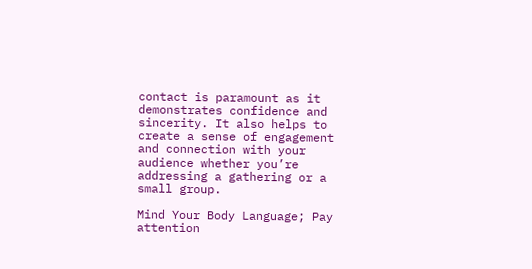contact is paramount as it demonstrates confidence and sincerity. It also helps to create a sense of engagement and connection with your audience whether you’re addressing a gathering or a small group.

Mind Your Body Language; Pay attention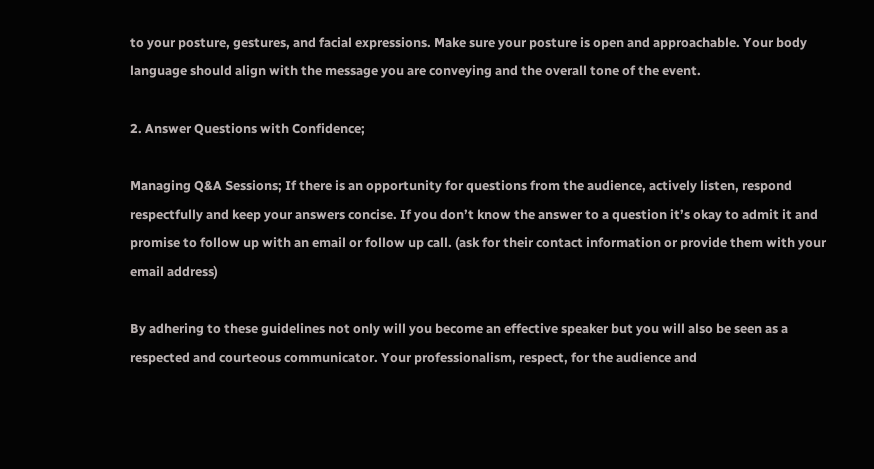to your posture, gestures, and facial expressions. Make sure your posture is open and approachable. Your body language should align with the message you are conveying and the overall tone of the event.

2. Answer Questions with Confidence;

Managing Q&A Sessions; If there is an opportunity for questions from the audience, actively listen, respond respectfully and keep your answers concise. If you don’t know the answer to a question it’s okay to admit it and promise to follow up with an email or follow up call. (ask for their contact information or provide them with your email address)

By adhering to these guidelines not only will you become an effective speaker but you will also be seen as a respected and courteous communicator. Your professionalism, respect, for the audience and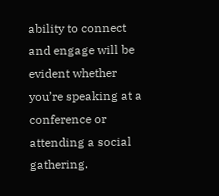ability to connect and engage will be evident whether you’re speaking at a conference or attending a social gathering.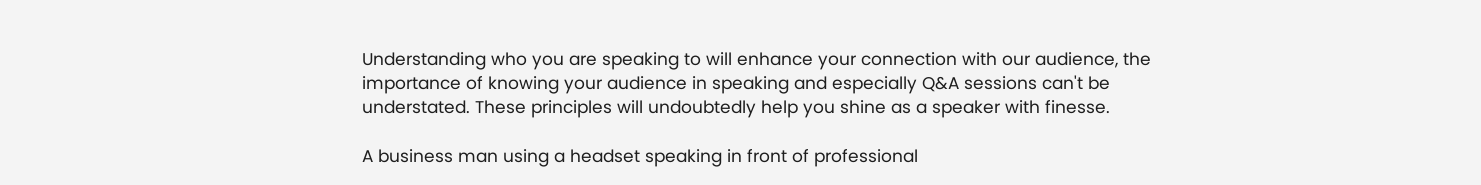Understanding who you are speaking to will enhance your connection with our audience, the importance of knowing your audience in speaking and especially Q&A sessions can't be understated. These principles will undoubtedly help you shine as a speaker with finesse.

A business man using a headset speaking in front of professional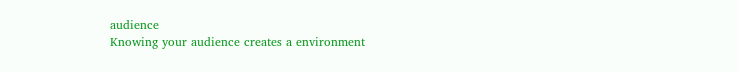audience
Knowing your audience creates a environment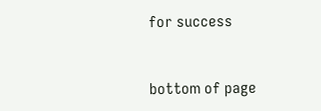for success


bottom of page